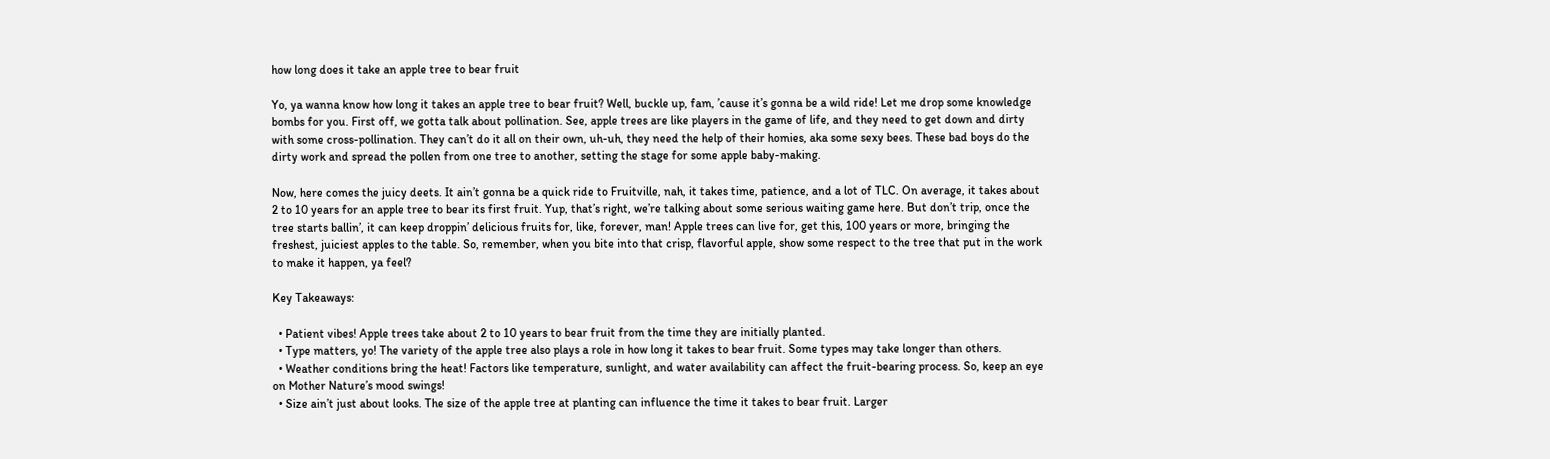how long does it take an apple tree to bear fruit

Yo, ya wanna know how long it takes an apple tree to bear fruit? Well, buckle up, fam, ’cause it’s gonna be a wild ride! Let me drop some knowledge bombs for you. First off, we gotta talk about pollination. See, apple trees are like players in the game of life, and they need to get down and dirty with some cross-pollination. They can’t do it all on their own, uh-uh, they need the help of their homies, aka some sexy bees. These bad boys do the dirty work and spread the pollen from one tree to another, setting the stage for some apple baby-making.

Now, here comes the juicy deets. It ain’t gonna be a quick ride to Fruitville, nah, it takes time, patience, and a lot of TLC. On average, it takes about 2 to 10 years for an apple tree to bear its first fruit. Yup, that’s right, we’re talking about some serious waiting game here. But don’t trip, once the tree starts ballin’, it can keep droppin’ delicious fruits for, like, forever, man! Apple trees can live for, get this, 100 years or more, bringing the freshest, juiciest apples to the table. So, remember, when you bite into that crisp, flavorful apple, show some respect to the tree that put in the work to make it happen, ya feel?

Key Takeaways:

  • Patient vibes! Apple trees take about 2 to 10 years to bear fruit from the time they are initially planted.
  • Type matters, yo! The variety of the apple tree also plays a role in how long it takes to bear fruit. Some types may take longer than others.
  • Weather conditions bring the heat! Factors like temperature, sunlight, and water availability can affect the fruit-bearing process. So, keep an eye on Mother Nature’s mood swings!
  • Size ain’t just about looks. The size of the apple tree at planting can influence the time it takes to bear fruit. Larger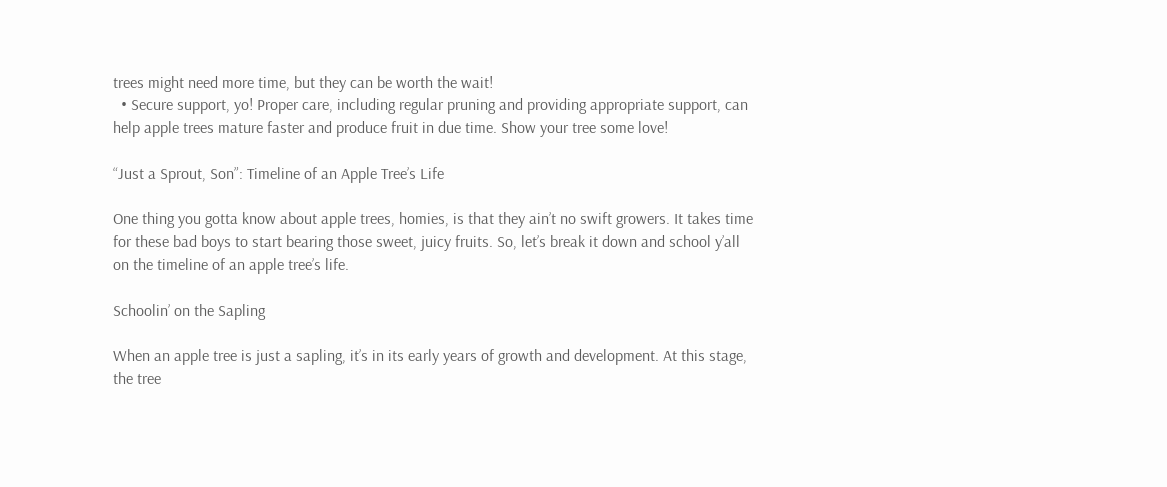trees might need more time, but they can be worth the wait!
  • Secure support, yo! Proper care, including regular pruning and providing appropriate support, can help apple trees mature faster and produce fruit in due time. Show your tree some love!

“Just a Sprout, Son”: Timeline of an Apple Tree’s Life

One thing you gotta know about apple trees, homies, is that they ain’t no swift growers. It takes time for these bad boys to start bearing those sweet, juicy fruits. So, let’s break it down and school y’all on the timeline of an apple tree’s life.

Schoolin’ on the Sapling

When an apple tree is just a sapling, it’s in its early years of growth and development. At this stage, the tree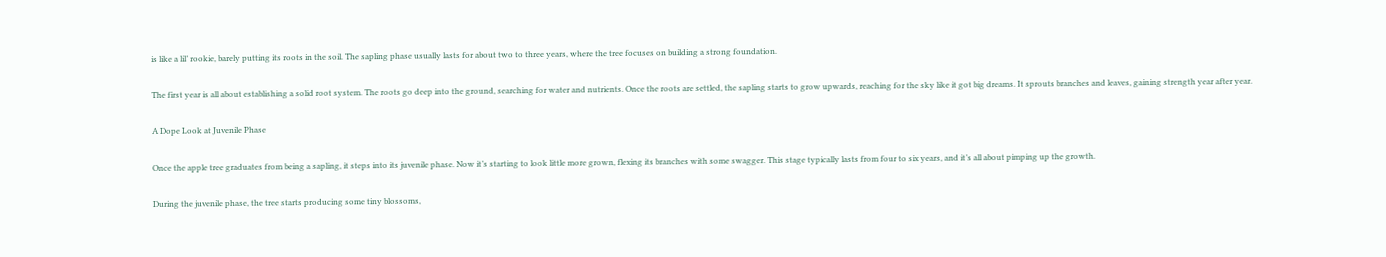is like a lil’ rookie, barely putting its roots in the soil. The sapling phase usually lasts for about two to three years, where the tree focuses on building a strong foundation.

The first year is all about establishing a solid root system. The roots go deep into the ground, searching for water and nutrients. Once the roots are settled, the sapling starts to grow upwards, reaching for the sky like it got big dreams. It sprouts branches and leaves, gaining strength year after year.

A Dope Look at Juvenile Phase

Once the apple tree graduates from being a sapling, it steps into its juvenile phase. Now it’s starting to look little more grown, flexing its branches with some swagger. This stage typically lasts from four to six years, and it’s all about pimping up the growth.

During the juvenile phase, the tree starts producing some tiny blossoms,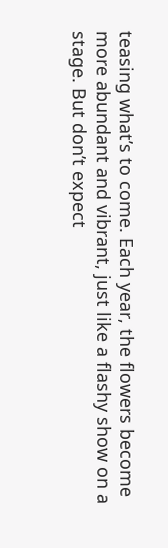teasing what’s to come. Each year, the flowers become more abundant and vibrant, just like a flashy show on a stage. But don’t expect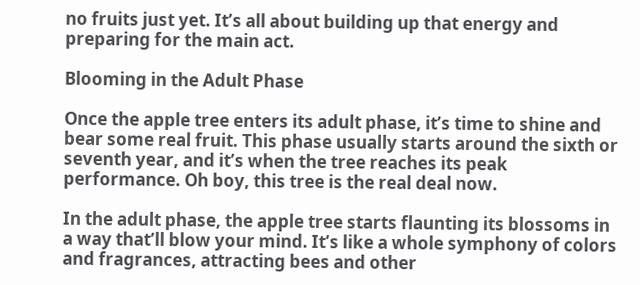no fruits just yet. It’s all about building up that energy and preparing for the main act.

Blooming in the Adult Phase

Once the apple tree enters its adult phase, it’s time to shine and bear some real fruit. This phase usually starts around the sixth or seventh year, and it’s when the tree reaches its peak performance. Oh boy, this tree is the real deal now.

In the adult phase, the apple tree starts flaunting its blossoms in a way that’ll blow your mind. It’s like a whole symphony of colors and fragrances, attracting bees and other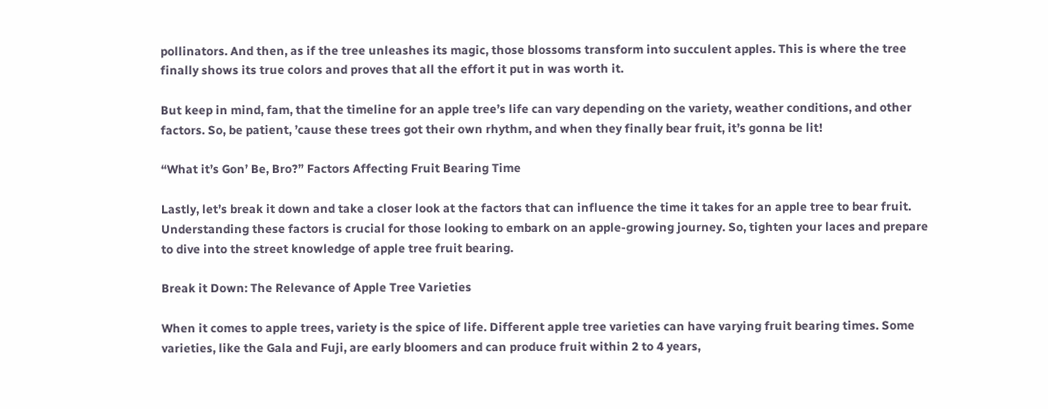pollinators. And then, as if the tree unleashes its magic, those blossoms transform into succulent apples. This is where the tree finally shows its true colors and proves that all the effort it put in was worth it.

But keep in mind, fam, that the timeline for an apple tree’s life can vary depending on the variety, weather conditions, and other factors. So, be patient, ’cause these trees got their own rhythm, and when they finally bear fruit, it’s gonna be lit!

“What it’s Gon’ Be, Bro?” Factors Affecting Fruit Bearing Time

Lastly, let’s break it down and take a closer look at the factors that can influence the time it takes for an apple tree to bear fruit. Understanding these factors is crucial for those looking to embark on an apple-growing journey. So, tighten your laces and prepare to dive into the street knowledge of apple tree fruit bearing.

Break it Down: The Relevance of Apple Tree Varieties

When it comes to apple trees, variety is the spice of life. Different apple tree varieties can have varying fruit bearing times. Some varieties, like the Gala and Fuji, are early bloomers and can produce fruit within 2 to 4 years,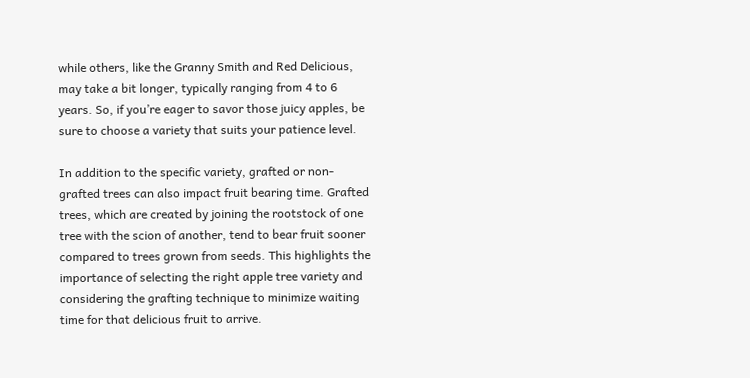while others, like the Granny Smith and Red Delicious, may take a bit longer, typically ranging from 4 to 6 years. So, if you’re eager to savor those juicy apples, be sure to choose a variety that suits your patience level.

In addition to the specific variety, grafted or non-grafted trees can also impact fruit bearing time. Grafted trees, which are created by joining the rootstock of one tree with the scion of another, tend to bear fruit sooner compared to trees grown from seeds. This highlights the importance of selecting the right apple tree variety and considering the grafting technique to minimize waiting time for that delicious fruit to arrive.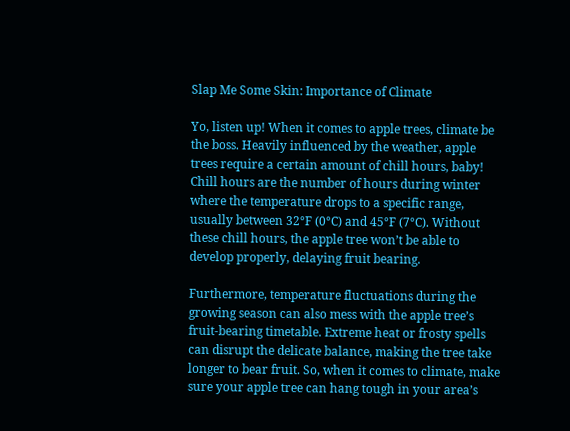Slap Me Some Skin: Importance of Climate

Yo, listen up! When it comes to apple trees, climate be the boss. Heavily influenced by the weather, apple trees require a certain amount of chill hours, baby! Chill hours are the number of hours during winter where the temperature drops to a specific range, usually between 32°F (0°C) and 45°F (7°C). Without these chill hours, the apple tree won’t be able to develop properly, delaying fruit bearing.

Furthermore, temperature fluctuations during the growing season can also mess with the apple tree’s fruit-bearing timetable. Extreme heat or frosty spells can disrupt the delicate balance, making the tree take longer to bear fruit. So, when it comes to climate, make sure your apple tree can hang tough in your area’s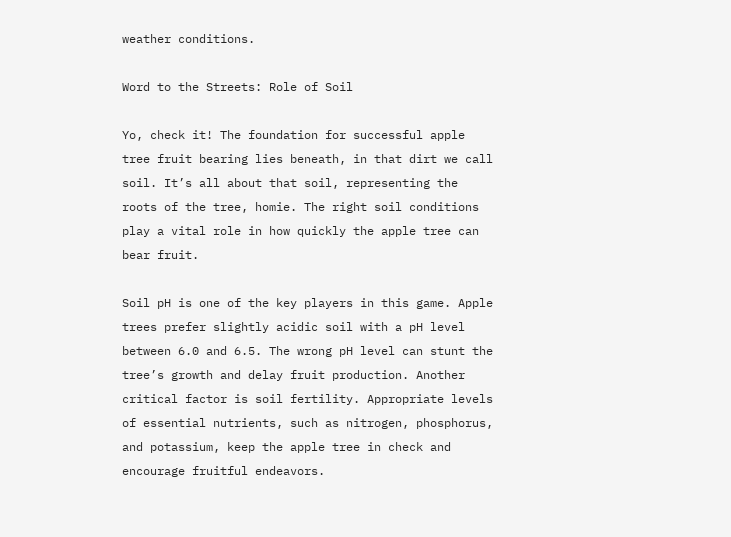weather conditions.

Word to the Streets: Role of Soil

Yo, check it! The foundation for successful apple tree fruit bearing lies beneath, in that dirt we call soil. It’s all about that soil, representing the roots of the tree, homie. The right soil conditions play a vital role in how quickly the apple tree can bear fruit.

Soil pH is one of the key players in this game. Apple trees prefer slightly acidic soil with a pH level between 6.0 and 6.5. The wrong pH level can stunt the tree’s growth and delay fruit production. Another critical factor is soil fertility. Appropriate levels of essential nutrients, such as nitrogen, phosphorus, and potassium, keep the apple tree in check and encourage fruitful endeavors.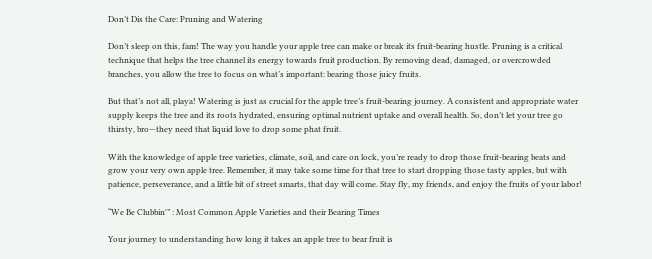Don’t Dis the Care: Pruning and Watering

Don’t sleep on this, fam! The way you handle your apple tree can make or break its fruit-bearing hustle. Pruning is a critical technique that helps the tree channel its energy towards fruit production. By removing dead, damaged, or overcrowded branches, you allow the tree to focus on what’s important: bearing those juicy fruits.

But that’s not all, playa! Watering is just as crucial for the apple tree’s fruit-bearing journey. A consistent and appropriate water supply keeps the tree and its roots hydrated, ensuring optimal nutrient uptake and overall health. So, don’t let your tree go thirsty, bro—they need that liquid love to drop some phat fruit.

With the knowledge of apple tree varieties, climate, soil, and care on lock, you’re ready to drop those fruit-bearing beats and grow your very own apple tree. Remember, it may take some time for that tree to start dropping those tasty apples, but with patience, perseverance, and a little bit of street smarts, that day will come. Stay fly, my friends, and enjoy the fruits of your labor!

“We Be Clubbin'” : Most Common Apple Varieties and their Bearing Times

Your journey to understanding how long it takes an apple tree to bear fruit is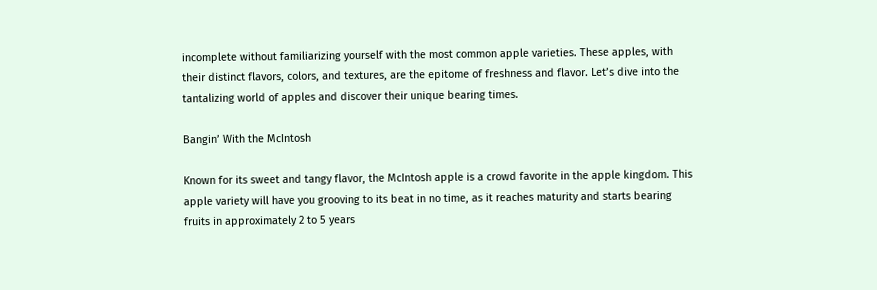incomplete without familiarizing yourself with the most common apple varieties. These apples, with their distinct flavors, colors, and textures, are the epitome of freshness and flavor. Let’s dive into the tantalizing world of apples and discover their unique bearing times.

Bangin’ With the McIntosh

Known for its sweet and tangy flavor, the McIntosh apple is a crowd favorite in the apple kingdom. This apple variety will have you grooving to its beat in no time, as it reaches maturity and starts bearing fruits in approximately 2 to 5 years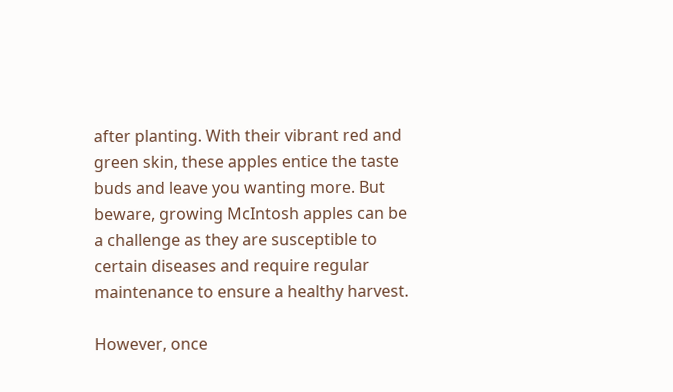after planting. With their vibrant red and green skin, these apples entice the taste buds and leave you wanting more. But beware, growing McIntosh apples can be a challenge as they are susceptible to certain diseases and require regular maintenance to ensure a healthy harvest.

However, once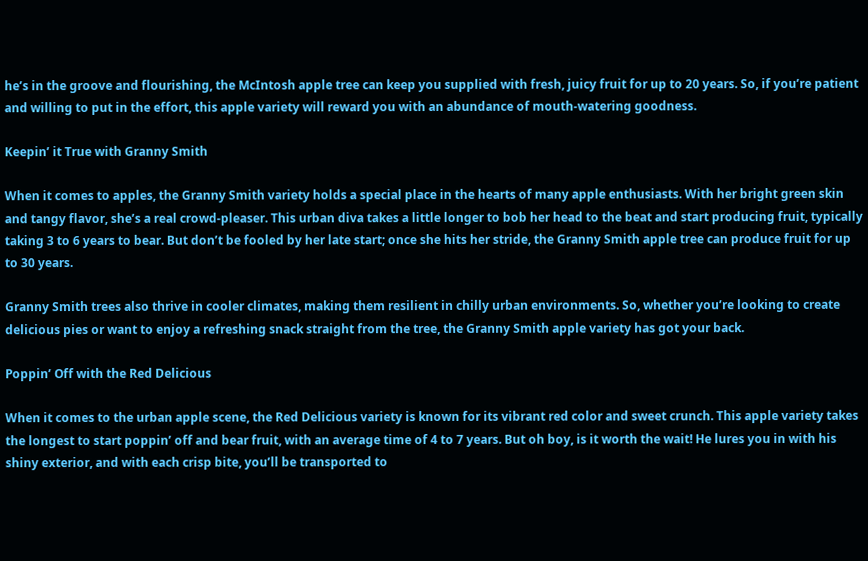he’s in the groove and flourishing, the McIntosh apple tree can keep you supplied with fresh, juicy fruit for up to 20 years. So, if you’re patient and willing to put in the effort, this apple variety will reward you with an abundance of mouth-watering goodness.

Keepin’ it True with Granny Smith

When it comes to apples, the Granny Smith variety holds a special place in the hearts of many apple enthusiasts. With her bright green skin and tangy flavor, she’s a real crowd-pleaser. This urban diva takes a little longer to bob her head to the beat and start producing fruit, typically taking 3 to 6 years to bear. But don’t be fooled by her late start; once she hits her stride, the Granny Smith apple tree can produce fruit for up to 30 years.

Granny Smith trees also thrive in cooler climates, making them resilient in chilly urban environments. So, whether you’re looking to create delicious pies or want to enjoy a refreshing snack straight from the tree, the Granny Smith apple variety has got your back.

Poppin’ Off with the Red Delicious

When it comes to the urban apple scene, the Red Delicious variety is known for its vibrant red color and sweet crunch. This apple variety takes the longest to start poppin’ off and bear fruit, with an average time of 4 to 7 years. But oh boy, is it worth the wait! He lures you in with his shiny exterior, and with each crisp bite, you’ll be transported to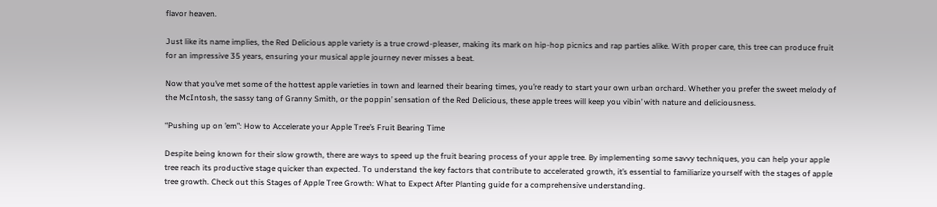flavor heaven.

Just like its name implies, the Red Delicious apple variety is a true crowd-pleaser, making its mark on hip-hop picnics and rap parties alike. With proper care, this tree can produce fruit for an impressive 35 years, ensuring your musical apple journey never misses a beat.

Now that you’ve met some of the hottest apple varieties in town and learned their bearing times, you’re ready to start your own urban orchard. Whether you prefer the sweet melody of the McIntosh, the sassy tang of Granny Smith, or the poppin’ sensation of the Red Delicious, these apple trees will keep you vibin’ with nature and deliciousness.

“Pushing up on ’em”: How to Accelerate your Apple Tree’s Fruit Bearing Time

Despite being known for their slow growth, there are ways to speed up the fruit bearing process of your apple tree. By implementing some savvy techniques, you can help your apple tree reach its productive stage quicker than expected. To understand the key factors that contribute to accelerated growth, it’s essential to familiarize yourself with the stages of apple tree growth. Check out this Stages of Apple Tree Growth: What to Expect After Planting guide for a comprehensive understanding.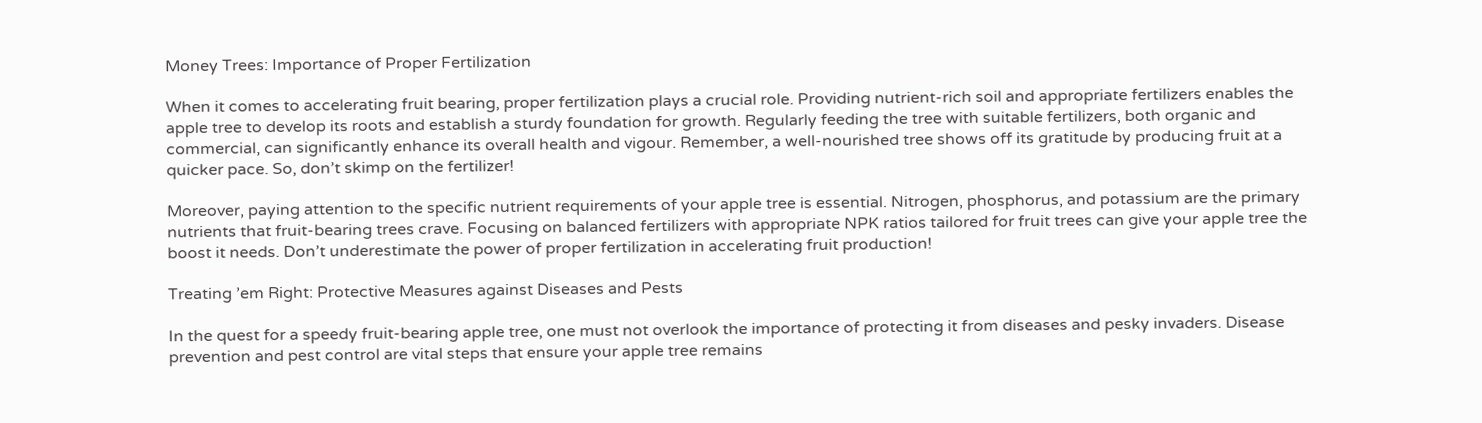Money Trees: Importance of Proper Fertilization

When it comes to accelerating fruit bearing, proper fertilization plays a crucial role. Providing nutrient-rich soil and appropriate fertilizers enables the apple tree to develop its roots and establish a sturdy foundation for growth. Regularly feeding the tree with suitable fertilizers, both organic and commercial, can significantly enhance its overall health and vigour. Remember, a well-nourished tree shows off its gratitude by producing fruit at a quicker pace. So, don’t skimp on the fertilizer!

Moreover, paying attention to the specific nutrient requirements of your apple tree is essential. Nitrogen, phosphorus, and potassium are the primary nutrients that fruit-bearing trees crave. Focusing on balanced fertilizers with appropriate NPK ratios tailored for fruit trees can give your apple tree the boost it needs. Don’t underestimate the power of proper fertilization in accelerating fruit production!

Treating ’em Right: Protective Measures against Diseases and Pests

In the quest for a speedy fruit-bearing apple tree, one must not overlook the importance of protecting it from diseases and pesky invaders. Disease prevention and pest control are vital steps that ensure your apple tree remains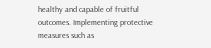healthy and capable of fruitful outcomes. Implementing protective measures such as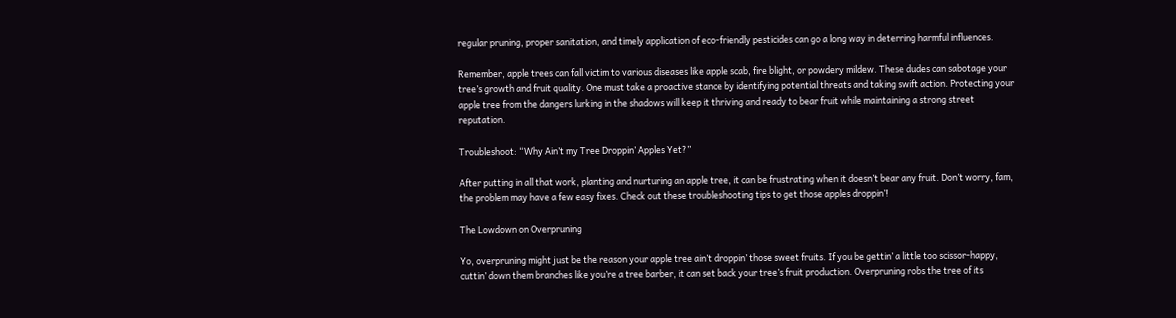regular pruning, proper sanitation, and timely application of eco-friendly pesticides can go a long way in deterring harmful influences.

Remember, apple trees can fall victim to various diseases like apple scab, fire blight, or powdery mildew. These dudes can sabotage your tree’s growth and fruit quality. One must take a proactive stance by identifying potential threats and taking swift action. Protecting your apple tree from the dangers lurking in the shadows will keep it thriving and ready to bear fruit while maintaining a strong street reputation.

Troubleshoot: “Why Ain’t my Tree Droppin’ Apples Yet?”

After putting in all that work, planting and nurturing an apple tree, it can be frustrating when it doesn’t bear any fruit. Don’t worry, fam, the problem may have a few easy fixes. Check out these troubleshooting tips to get those apples droppin’!

The Lowdown on Overpruning

Yo, overpruning might just be the reason your apple tree ain’t droppin’ those sweet fruits. If you be gettin’ a little too scissor-happy, cuttin’ down them branches like you’re a tree barber, it can set back your tree’s fruit production. Overpruning robs the tree of its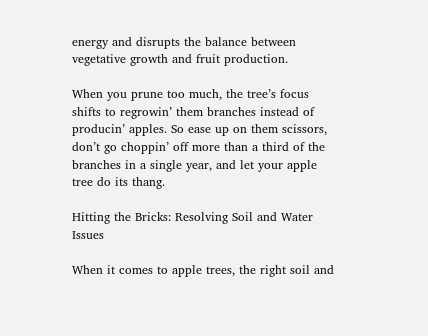energy and disrupts the balance between vegetative growth and fruit production.

When you prune too much, the tree’s focus shifts to regrowin’ them branches instead of producin’ apples. So ease up on them scissors, don’t go choppin’ off more than a third of the branches in a single year, and let your apple tree do its thang.

Hitting the Bricks: Resolving Soil and Water Issues

When it comes to apple trees, the right soil and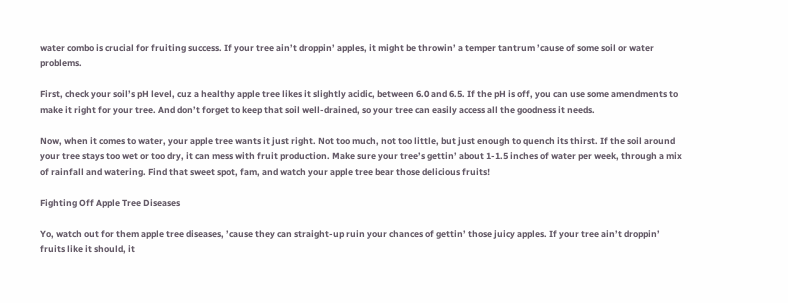water combo is crucial for fruiting success. If your tree ain’t droppin’ apples, it might be throwin’ a temper tantrum ’cause of some soil or water problems.

First, check your soil’s pH level, cuz a healthy apple tree likes it slightly acidic, between 6.0 and 6.5. If the pH is off, you can use some amendments to make it right for your tree. And don’t forget to keep that soil well-drained, so your tree can easily access all the goodness it needs.

Now, when it comes to water, your apple tree wants it just right. Not too much, not too little, but just enough to quench its thirst. If the soil around your tree stays too wet or too dry, it can mess with fruit production. Make sure your tree’s gettin’ about 1-1.5 inches of water per week, through a mix of rainfall and watering. Find that sweet spot, fam, and watch your apple tree bear those delicious fruits!

Fighting Off Apple Tree Diseases

Yo, watch out for them apple tree diseases, ’cause they can straight-up ruin your chances of gettin’ those juicy apples. If your tree ain’t droppin’ fruits like it should, it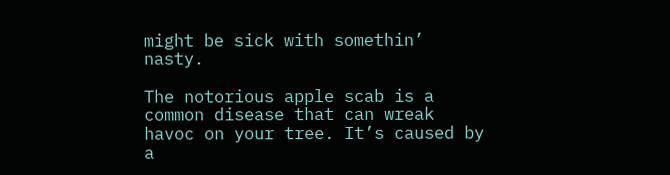might be sick with somethin’ nasty.

The notorious apple scab is a common disease that can wreak havoc on your tree. It’s caused by a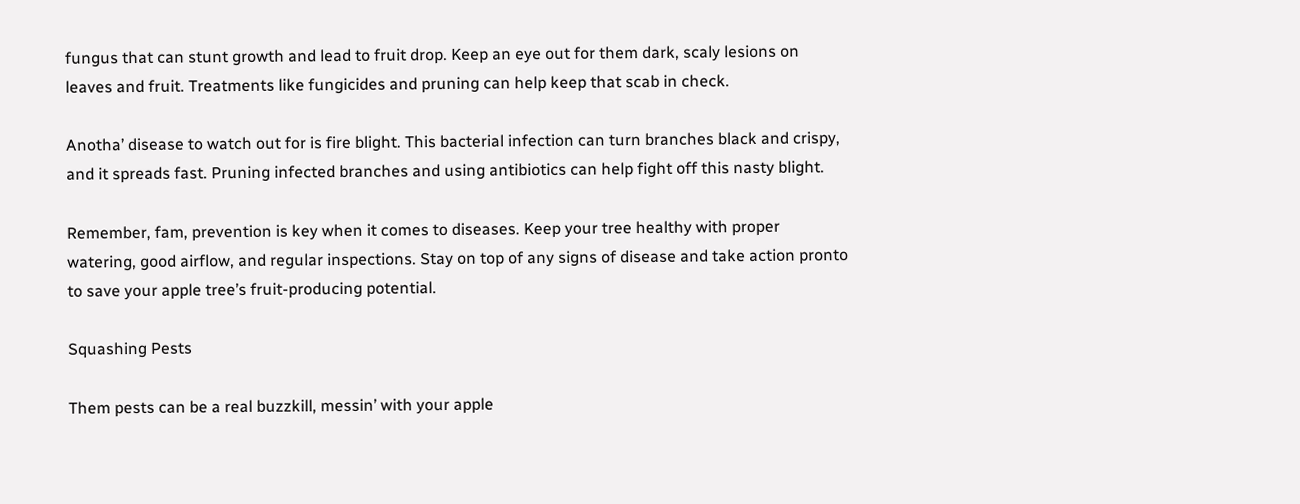fungus that can stunt growth and lead to fruit drop. Keep an eye out for them dark, scaly lesions on leaves and fruit. Treatments like fungicides and pruning can help keep that scab in check.

Anotha’ disease to watch out for is fire blight. This bacterial infection can turn branches black and crispy, and it spreads fast. Pruning infected branches and using antibiotics can help fight off this nasty blight.

Remember, fam, prevention is key when it comes to diseases. Keep your tree healthy with proper watering, good airflow, and regular inspections. Stay on top of any signs of disease and take action pronto to save your apple tree’s fruit-producing potential.

Squashing Pests

Them pests can be a real buzzkill, messin’ with your apple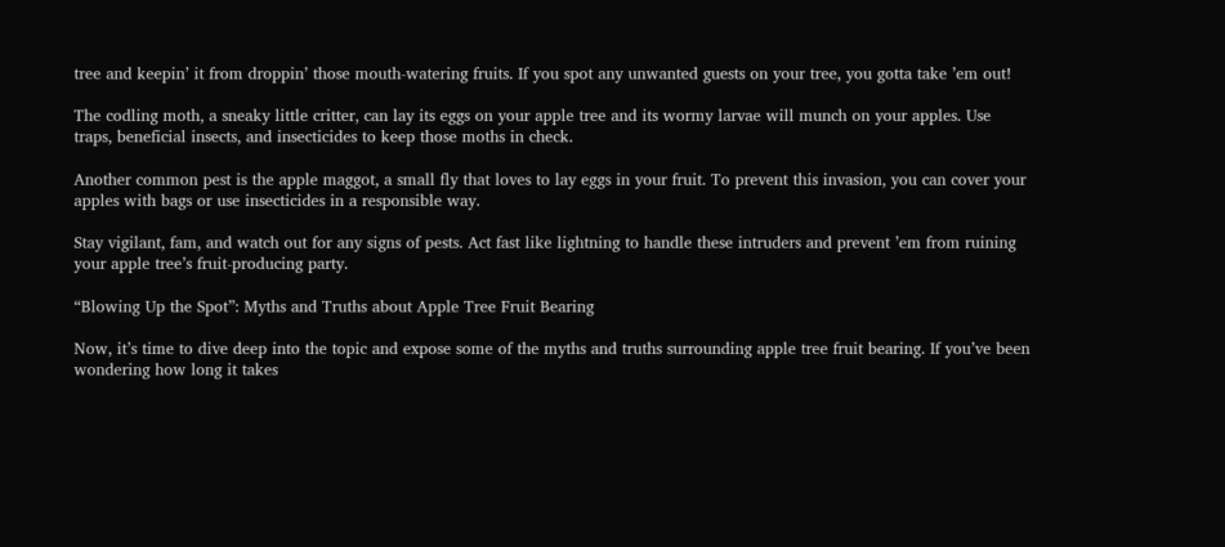tree and keepin’ it from droppin’ those mouth-watering fruits. If you spot any unwanted guests on your tree, you gotta take ’em out!

The codling moth, a sneaky little critter, can lay its eggs on your apple tree and its wormy larvae will munch on your apples. Use traps, beneficial insects, and insecticides to keep those moths in check.

Another common pest is the apple maggot, a small fly that loves to lay eggs in your fruit. To prevent this invasion, you can cover your apples with bags or use insecticides in a responsible way.

Stay vigilant, fam, and watch out for any signs of pests. Act fast like lightning to handle these intruders and prevent ’em from ruining your apple tree’s fruit-producing party.

“Blowing Up the Spot”: Myths and Truths about Apple Tree Fruit Bearing

Now, it’s time to dive deep into the topic and expose some of the myths and truths surrounding apple tree fruit bearing. If you’ve been wondering how long it takes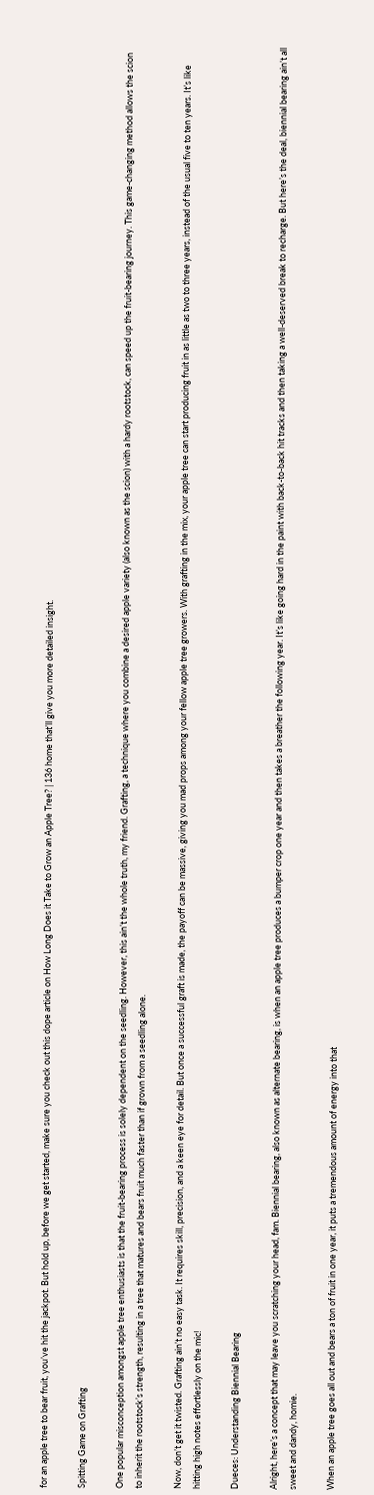for an apple tree to bear fruit, you’ve hit the jackpot. But hold up, before we get started, make sure you check out this dope article on How Long Does it Take to Grow an Apple Tree? | 136 home that’ll give you more detailed insight.

Spitting Game on Grafting

One popular misconception amongst apple tree enthusiasts is that the fruit-bearing process is solely dependent on the seedling. However, this ain’t the whole truth, my friend. Grafting, a technique where you combine a desired apple variety (also known as the scion) with a hardy rootstock, can speed up the fruit-bearing journey. This game-changing method allows the scion to inherit the rootstock’s strength, resulting in a tree that matures and bears fruit much faster than if grown from a seedling alone.

Now, don’t get it twisted. Grafting ain’t no easy task. It requires skill, precision, and a keen eye for detail. But once a successful graft is made, the payoff can be massive, giving you mad props among your fellow apple tree growers. With grafting in the mix, your apple tree can start producing fruit in as little as two to three years, instead of the usual five to ten years. It’s like hitting high notes effortlessly on the mic!

Dueces: Understanding Biennial Bearing

Alright, here’s a concept that may leave you scratching your head, fam. Biennial bearing, also known as alternate bearing, is when an apple tree produces a bumper crop one year and then takes a breather the following year. It’s like going hard in the paint with back-to-back hit tracks and then taking a well-deserved break to recharge. But here’s the deal, biennial bearing ain’t all sweet and dandy, homie.

When an apple tree goes all out and bears a ton of fruit in one year, it puts a tremendous amount of energy into that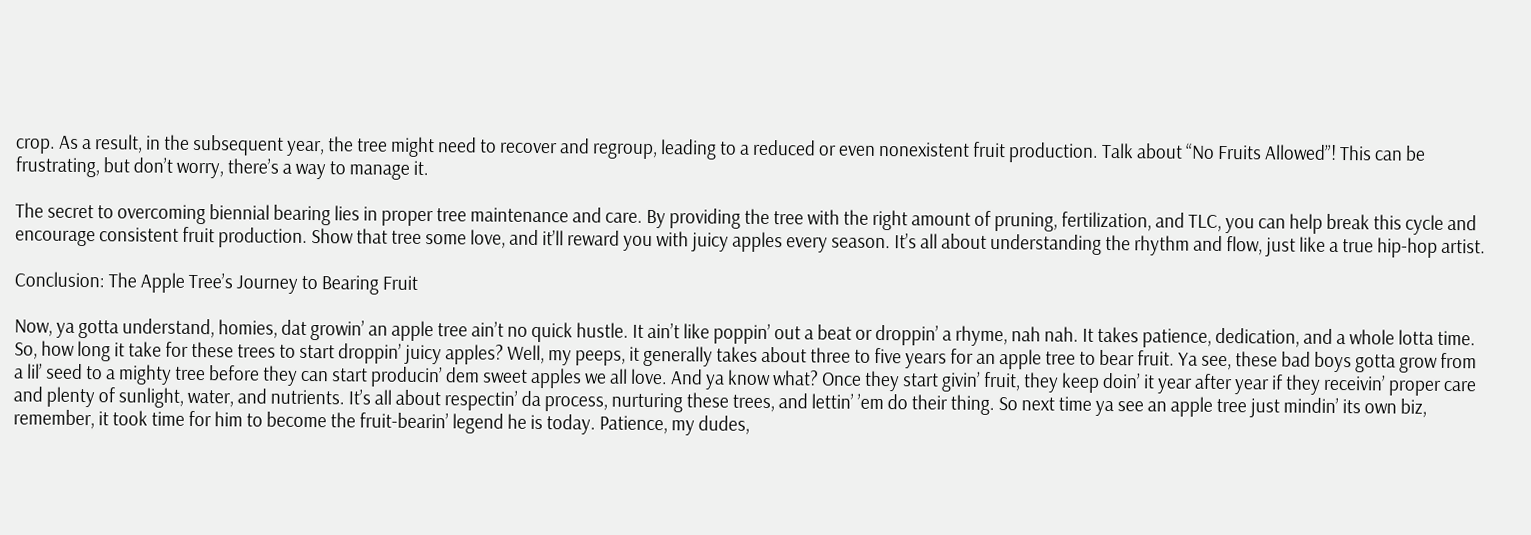crop. As a result, in the subsequent year, the tree might need to recover and regroup, leading to a reduced or even nonexistent fruit production. Talk about “No Fruits Allowed”! This can be frustrating, but don’t worry, there’s a way to manage it.

The secret to overcoming biennial bearing lies in proper tree maintenance and care. By providing the tree with the right amount of pruning, fertilization, and TLC, you can help break this cycle and encourage consistent fruit production. Show that tree some love, and it’ll reward you with juicy apples every season. It’s all about understanding the rhythm and flow, just like a true hip-hop artist.

Conclusion: The Apple Tree’s Journey to Bearing Fruit

Now, ya gotta understand, homies, dat growin’ an apple tree ain’t no quick hustle. It ain’t like poppin’ out a beat or droppin’ a rhyme, nah nah. It takes patience, dedication, and a whole lotta time. So, how long it take for these trees to start droppin’ juicy apples? Well, my peeps, it generally takes about three to five years for an apple tree to bear fruit. Ya see, these bad boys gotta grow from a lil’ seed to a mighty tree before they can start producin’ dem sweet apples we all love. And ya know what? Once they start givin’ fruit, they keep doin’ it year after year if they receivin’ proper care and plenty of sunlight, water, and nutrients. It’s all about respectin’ da process, nurturing these trees, and lettin’ ’em do their thing. So next time ya see an apple tree just mindin’ its own biz, remember, it took time for him to become the fruit-bearin’ legend he is today. Patience, my dudes,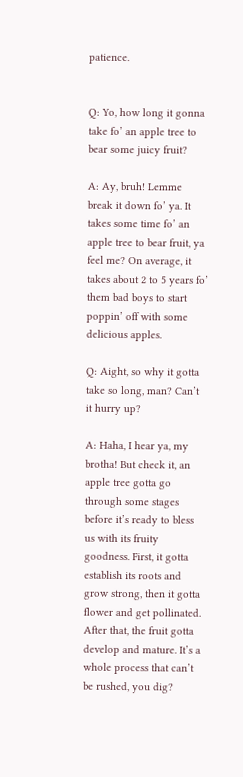patience.


Q: Yo, how long it gonna take fo’ an apple tree to bear some juicy fruit?

A: Ay, bruh! Lemme break it down fo’ ya. It takes some time fo’ an apple tree to bear fruit, ya feel me? On average, it takes about 2 to 5 years fo’ them bad boys to start poppin’ off with some delicious apples.

Q: Aight, so why it gotta take so long, man? Can’t it hurry up?

A: Haha, I hear ya, my brotha! But check it, an apple tree gotta go through some stages before it’s ready to bless us with its fruity goodness. First, it gotta establish its roots and grow strong, then it gotta flower and get pollinated. After that, the fruit gotta develop and mature. It’s a whole process that can’t be rushed, you dig?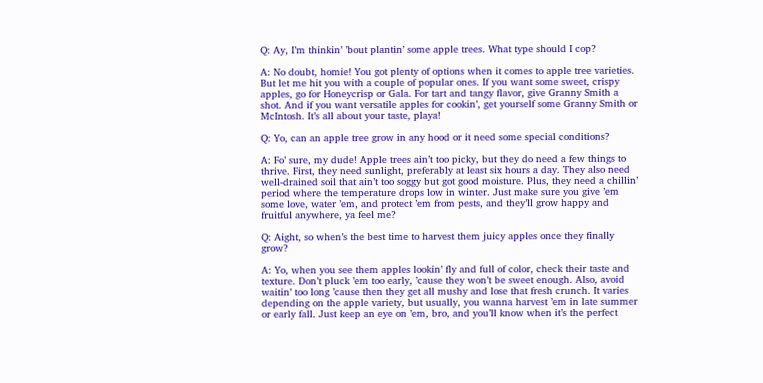Q: Ay, I’m thinkin’ ’bout plantin’ some apple trees. What type should I cop?

A: No doubt, homie! You got plenty of options when it comes to apple tree varieties. But let me hit you with a couple of popular ones. If you want some sweet, crispy apples, go for Honeycrisp or Gala. For tart and tangy flavor, give Granny Smith a shot. And if you want versatile apples for cookin’, get yourself some Granny Smith or McIntosh. It’s all about your taste, playa!

Q: Yo, can an apple tree grow in any hood or it need some special conditions?

A: Fo’ sure, my dude! Apple trees ain’t too picky, but they do need a few things to thrive. First, they need sunlight, preferably at least six hours a day. They also need well-drained soil that ain’t too soggy but got good moisture. Plus, they need a chillin’ period where the temperature drops low in winter. Just make sure you give ’em some love, water ’em, and protect ’em from pests, and they’ll grow happy and fruitful anywhere, ya feel me?

Q: Aight, so when’s the best time to harvest them juicy apples once they finally grow?

A: Yo, when you see them apples lookin’ fly and full of color, check their taste and texture. Don’t pluck ’em too early, ’cause they won’t be sweet enough. Also, avoid waitin’ too long ’cause then they get all mushy and lose that fresh crunch. It varies depending on the apple variety, but usually, you wanna harvest ’em in late summer or early fall. Just keep an eye on ’em, bro, and you’ll know when it’s the perfect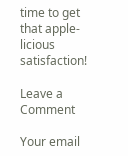time to get that apple-licious satisfaction!

Leave a Comment

Your email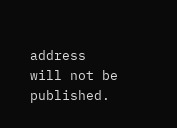address will not be published.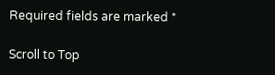Required fields are marked *

Scroll to Top